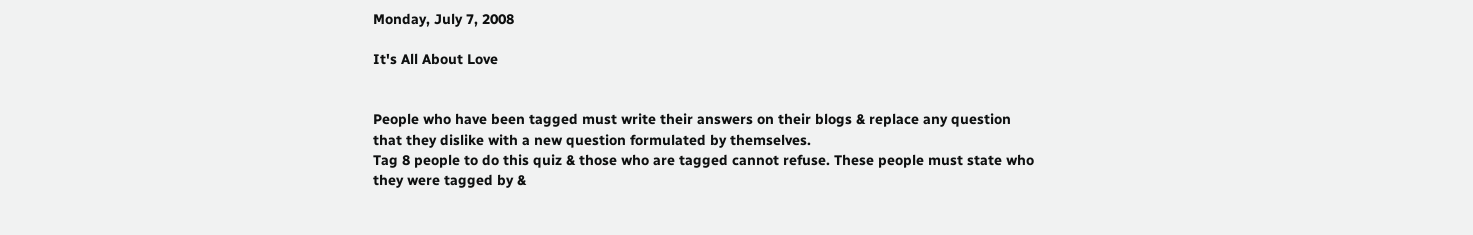Monday, July 7, 2008

It's All About Love


People who have been tagged must write their answers on their blogs & replace any question that they dislike with a new question formulated by themselves.
Tag 8 people to do this quiz & those who are tagged cannot refuse. These people must state who they were tagged by &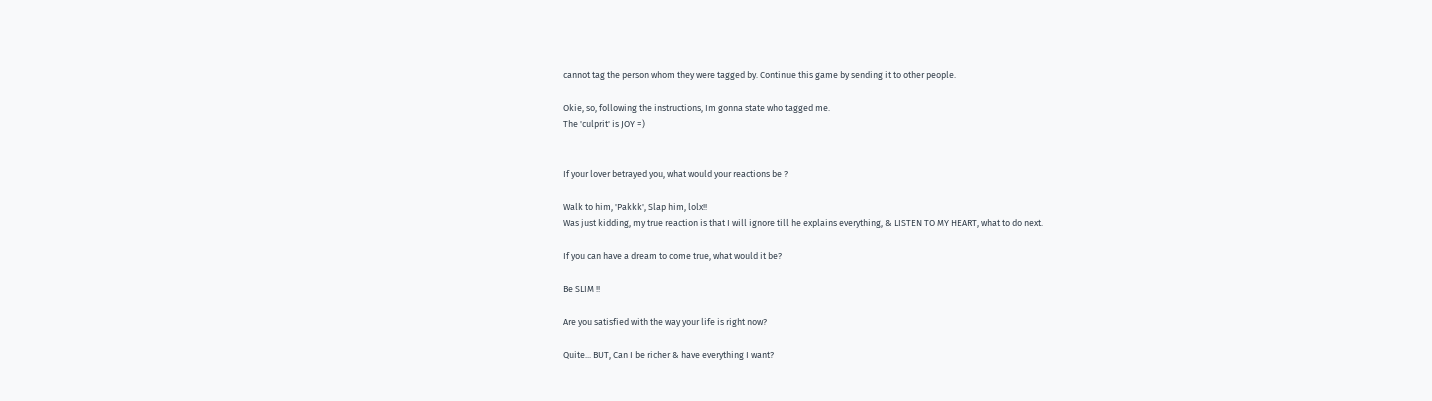cannot tag the person whom they were tagged by. Continue this game by sending it to other people.

Okie, so, following the instructions, Im gonna state who tagged me.
The 'culprit' is JOY =)


If your lover betrayed you, what would your reactions be ?

Walk to him, 'Pakkk', Slap him, lolx!!
Was just kidding, my true reaction is that I will ignore till he explains everything, & LISTEN TO MY HEART, what to do next.

If you can have a dream to come true, what would it be?

Be SLIM !!

Are you satisfied with the way your life is right now?

Quite... BUT, Can I be richer & have everything I want?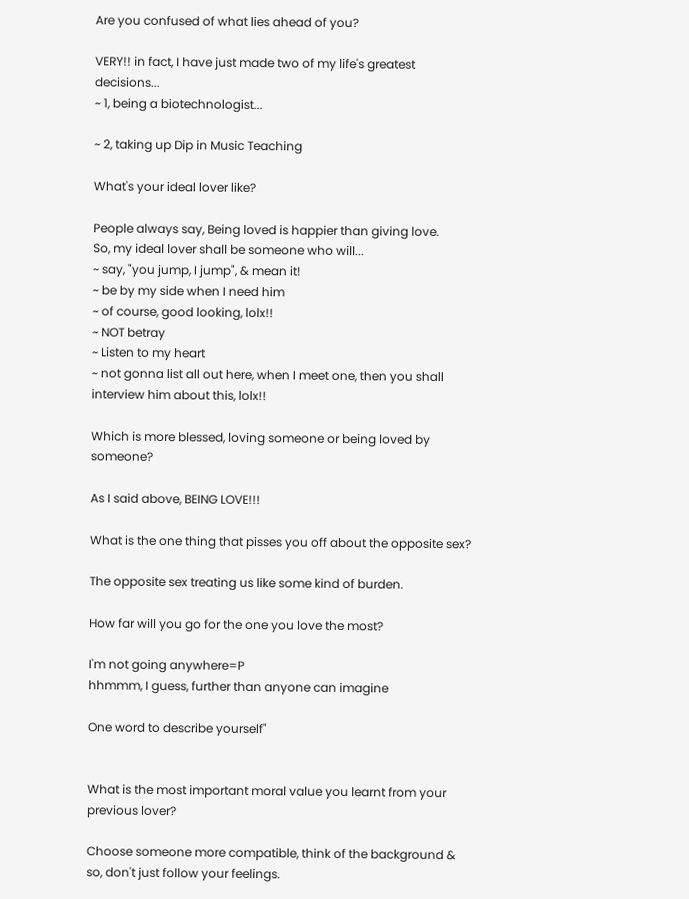Are you confused of what lies ahead of you?

VERY!! in fact, I have just made two of my life's greatest decisions...
~ 1, being a biotechnologist...

~ 2, taking up Dip in Music Teaching

What's your ideal lover like?

People always say, Being loved is happier than giving love.
So, my ideal lover shall be someone who will...
~ say, "you jump, I jump", & mean it!
~ be by my side when I need him
~ of course, good looking, lolx!!
~ NOT betray
~ Listen to my heart
~ not gonna list all out here, when I meet one, then you shall interview him about this, lolx!!

Which is more blessed, loving someone or being loved by someone?

As I said above, BEING LOVE!!!

What is the one thing that pisses you off about the opposite sex?

The opposite sex treating us like some kind of burden.

How far will you go for the one you love the most?

I'm not going anywhere=P
hhmmm, I guess, further than anyone can imagine

One word to describe yourself"


What is the most important moral value you learnt from your previous lover?

Choose someone more compatible, think of the background & so, don't just follow your feelings.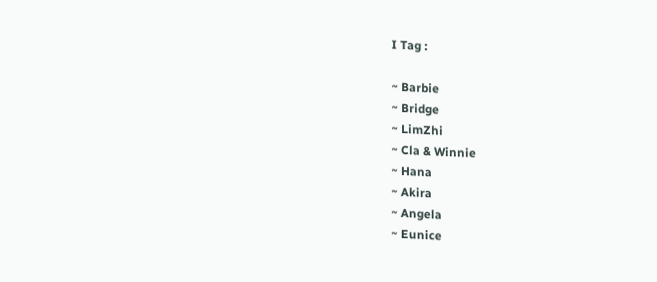I Tag :

~ Barbie
~ Bridge
~ LimZhi
~ Cla & Winnie
~ Hana
~ Akira
~ Angela
~ Eunice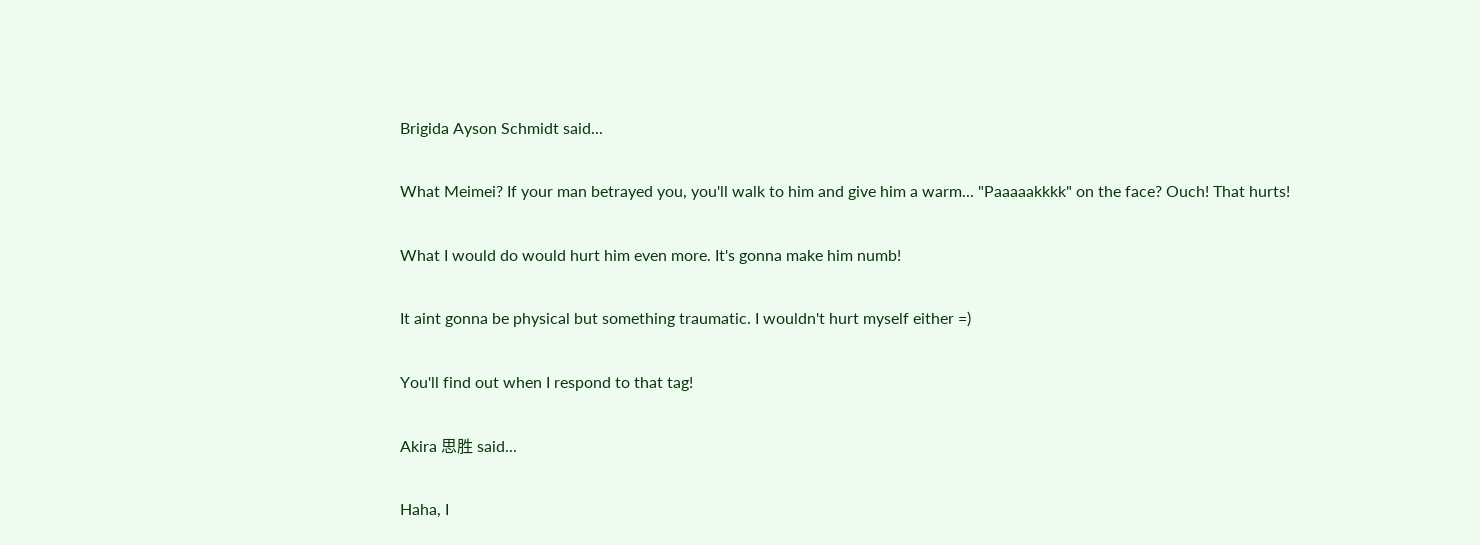Brigida Ayson Schmidt said...

What Meimei? If your man betrayed you, you'll walk to him and give him a warm... "Paaaaakkkk" on the face? Ouch! That hurts!

What I would do would hurt him even more. It's gonna make him numb!

It aint gonna be physical but something traumatic. I wouldn't hurt myself either =)

You'll find out when I respond to that tag!

Akira 思胜 said...

Haha, I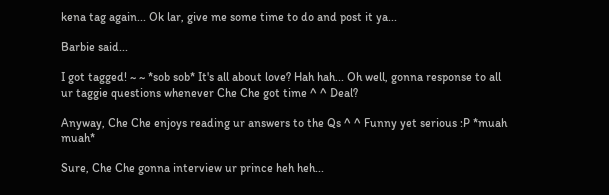kena tag again... Ok lar, give me some time to do and post it ya...

Barbie said...

I got tagged! ~ ~ *sob sob* It's all about love? Hah hah... Oh well, gonna response to all ur taggie questions whenever Che Che got time ^ ^ Deal?

Anyway, Che Che enjoys reading ur answers to the Qs ^ ^ Funny yet serious :P *muah muah*

Sure, Che Che gonna interview ur prince heh heh...